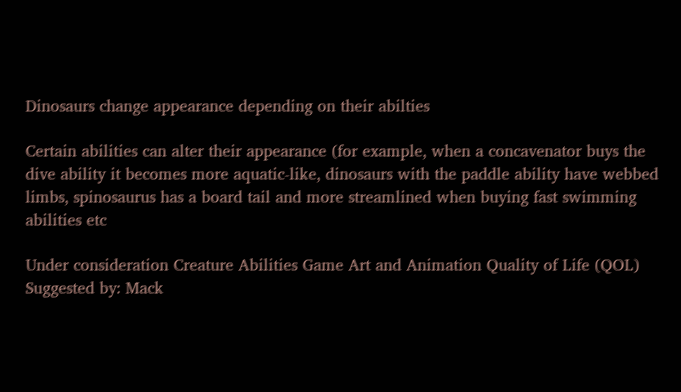Dinosaurs change appearance depending on their abilties

Certain abilities can alter their appearance (for example, when a concavenator buys the dive ability it becomes more aquatic-like, dinosaurs with the paddle ability have webbed limbs, spinosaurus has a board tail and more streamlined when buying fast swimming abilities etc

Under consideration Creature Abilities Game Art and Animation Quality of Life (QOL) Suggested by: Mack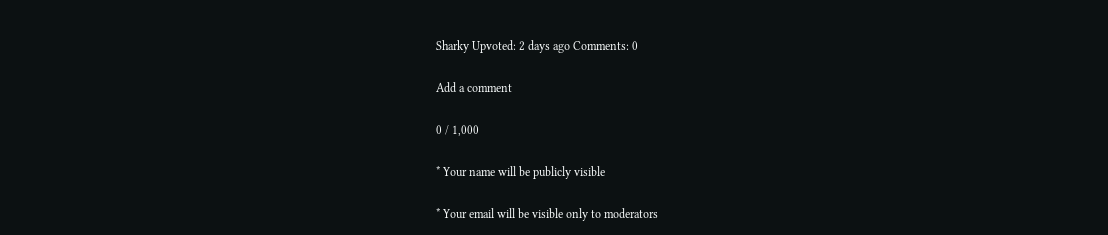Sharky Upvoted: 2 days ago Comments: 0

Add a comment

0 / 1,000

* Your name will be publicly visible

* Your email will be visible only to moderators